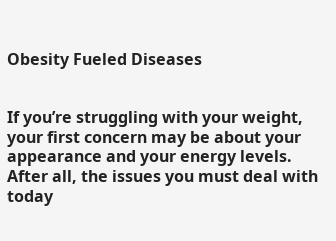Obesity Fueled Diseases


If you’re struggling with your weight, your first concern may be about your appearance and your energy levels. After all, the issues you must deal with today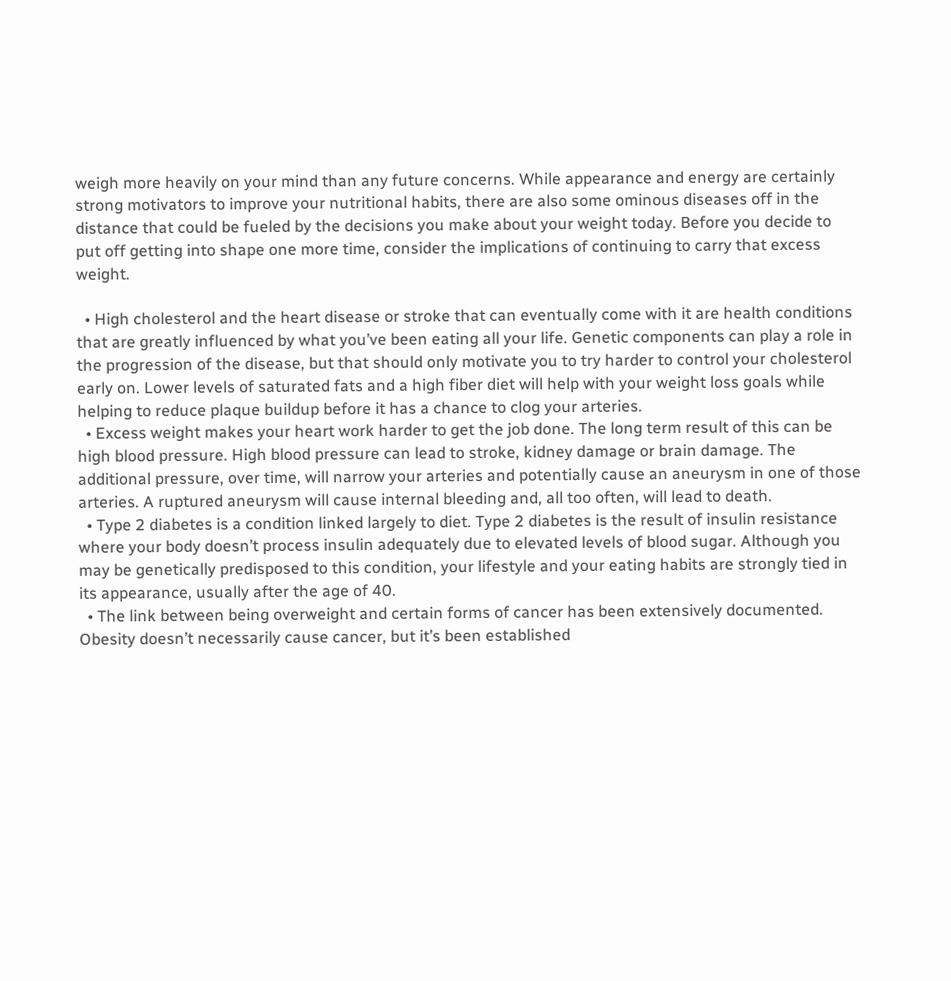weigh more heavily on your mind than any future concerns. While appearance and energy are certainly strong motivators to improve your nutritional habits, there are also some ominous diseases off in the distance that could be fueled by the decisions you make about your weight today. Before you decide to put off getting into shape one more time, consider the implications of continuing to carry that excess weight.

  • High cholesterol and the heart disease or stroke that can eventually come with it are health conditions that are greatly influenced by what you’ve been eating all your life. Genetic components can play a role in the progression of the disease, but that should only motivate you to try harder to control your cholesterol early on. Lower levels of saturated fats and a high fiber diet will help with your weight loss goals while helping to reduce plaque buildup before it has a chance to clog your arteries.
  • Excess weight makes your heart work harder to get the job done. The long term result of this can be high blood pressure. High blood pressure can lead to stroke, kidney damage or brain damage. The additional pressure, over time, will narrow your arteries and potentially cause an aneurysm in one of those arteries. A ruptured aneurysm will cause internal bleeding and, all too often, will lead to death.
  • Type 2 diabetes is a condition linked largely to diet. Type 2 diabetes is the result of insulin resistance where your body doesn’t process insulin adequately due to elevated levels of blood sugar. Although you may be genetically predisposed to this condition, your lifestyle and your eating habits are strongly tied in its appearance, usually after the age of 40.
  • The link between being overweight and certain forms of cancer has been extensively documented. Obesity doesn’t necessarily cause cancer, but it’s been established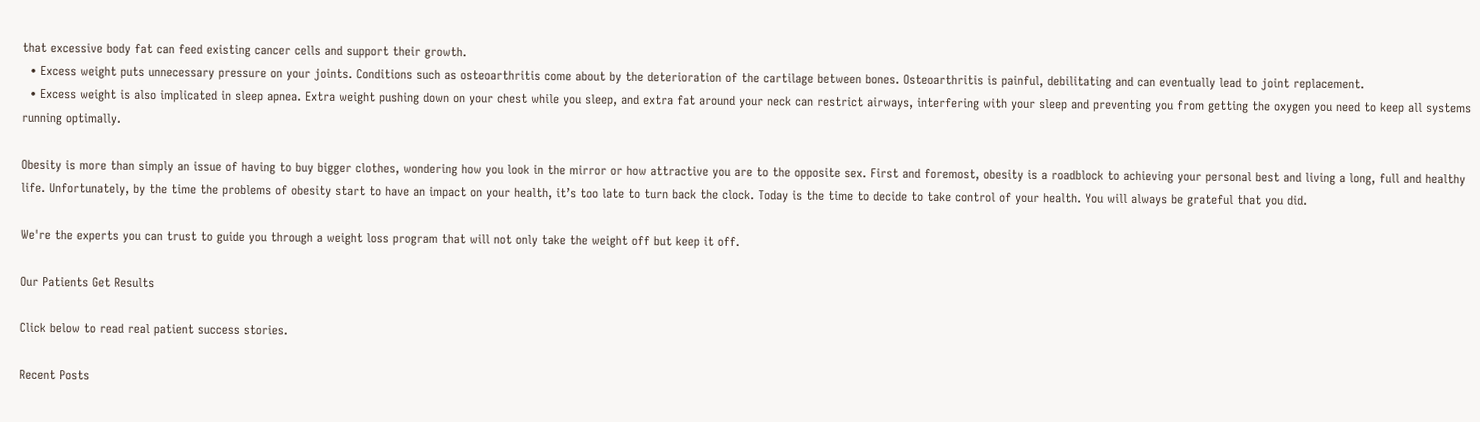that excessive body fat can feed existing cancer cells and support their growth.
  • Excess weight puts unnecessary pressure on your joints. Conditions such as osteoarthritis come about by the deterioration of the cartilage between bones. Osteoarthritis is painful, debilitating and can eventually lead to joint replacement.
  • Excess weight is also implicated in sleep apnea. Extra weight pushing down on your chest while you sleep, and extra fat around your neck can restrict airways, interfering with your sleep and preventing you from getting the oxygen you need to keep all systems running optimally.

Obesity is more than simply an issue of having to buy bigger clothes, wondering how you look in the mirror or how attractive you are to the opposite sex. First and foremost, obesity is a roadblock to achieving your personal best and living a long, full and healthy life. Unfortunately, by the time the problems of obesity start to have an impact on your health, it’s too late to turn back the clock. Today is the time to decide to take control of your health. You will always be grateful that you did.

We're the experts you can trust to guide you through a weight loss program that will not only take the weight off but keep it off.

Our Patients Get Results

Click below to read real patient success stories.

Recent Posts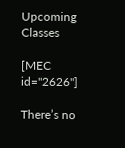Upcoming Classes

[MEC id="2626"]

There’s no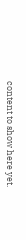content to show here yet.